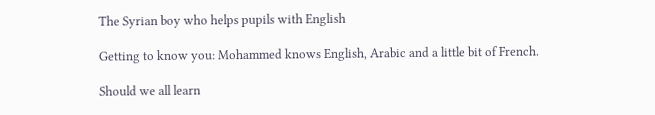The Syrian boy who helps pupils with English

Getting to know you: Mohammed knows English, Arabic and a little bit of French.

Should we all learn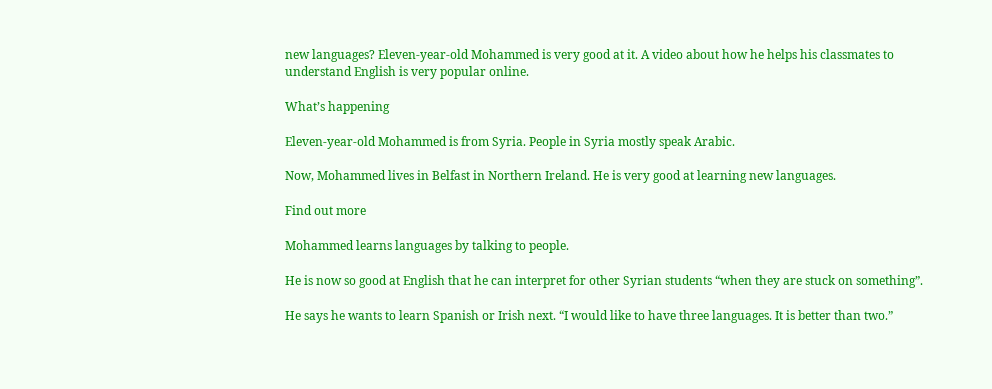new languages? Eleven-year-old Mohammed is very good at it. A video about how he helps his classmates to understand English is very popular online.

What’s happening

Eleven-year-old Mohammed is from Syria. People in Syria mostly speak Arabic.

Now, Mohammed lives in Belfast in Northern Ireland. He is very good at learning new languages.

Find out more

Mohammed learns languages by talking to people.

He is now so good at English that he can interpret for other Syrian students “when they are stuck on something”.

He says he wants to learn Spanish or Irish next. “I would like to have three languages. It is better than two.”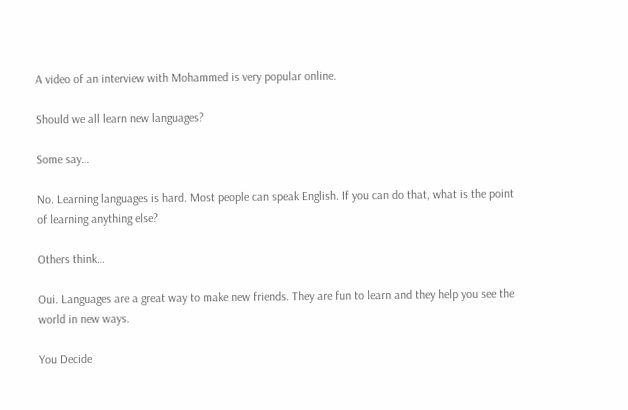A video of an interview with Mohammed is very popular online.

Should we all learn new languages?

Some say…

No. Learning languages is hard. Most people can speak English. If you can do that, what is the point of learning anything else?

Others think…

Oui. Languages are a great way to make new friends. They are fun to learn and they help you see the world in new ways.

You Decide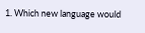1. Which new language would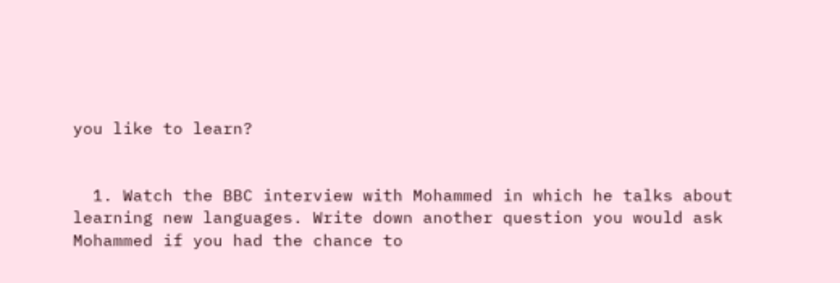you like to learn?


  1. Watch the BBC interview with Mohammed in which he talks about learning new languages. Write down another question you would ask Mohammed if you had the chance to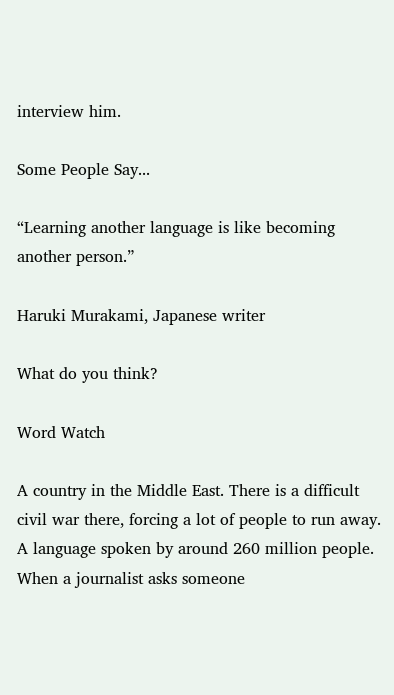interview him.

Some People Say...

“Learning another language is like becoming another person.”

Haruki Murakami, Japanese writer

What do you think?

Word Watch

A country in the Middle East. There is a difficult civil war there, forcing a lot of people to run away.
A language spoken by around 260 million people.
When a journalist asks someone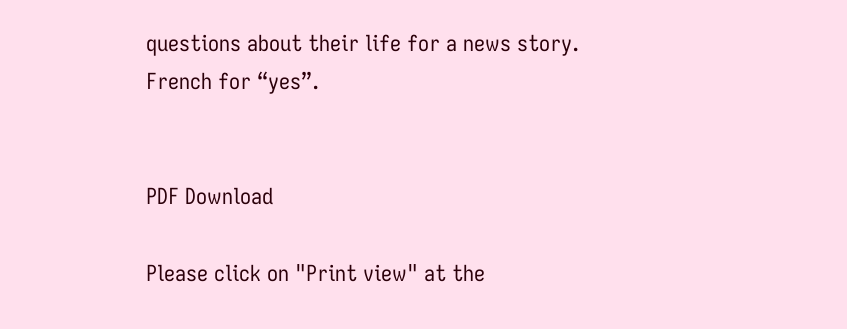questions about their life for a news story.
French for “yes”.


PDF Download

Please click on "Print view" at the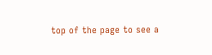top of the page to see a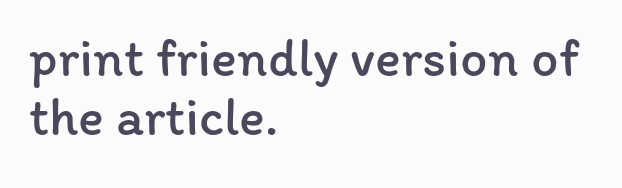print friendly version of the article.